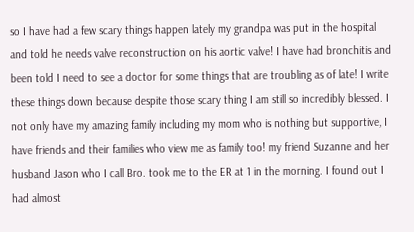so I have had a few scary things happen lately my grandpa was put in the hospital and told he needs valve reconstruction on his aortic valve! I have had bronchitis and been told I need to see a doctor for some things that are troubling as of late! I write these things down because despite those scary thing I am still so incredibly blessed. I not only have my amazing family including my mom who is nothing but supportive, I have friends and their families who view me as family too! my friend Suzanne and her husband Jason who I call Bro. took me to the ER at 1 in the morning. I found out I had almost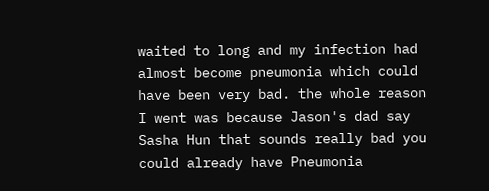waited to long and my infection had almost become pneumonia which could have been very bad. the whole reason I went was because Jason's dad say Sasha Hun that sounds really bad you could already have Pneumonia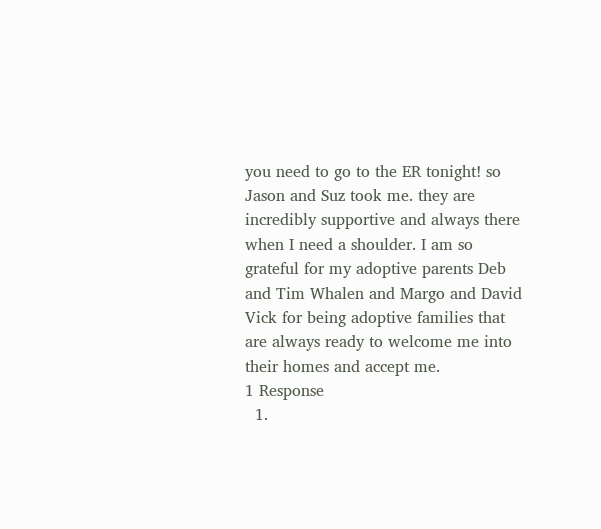you need to go to the ER tonight! so Jason and Suz took me. they are incredibly supportive and always there when I need a shoulder. I am so grateful for my adoptive parents Deb and Tim Whalen and Margo and David Vick for being adoptive families that are always ready to welcome me into their homes and accept me.
1 Response
  1.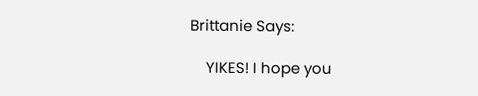Brittanie Says:

    YIKES! I hope you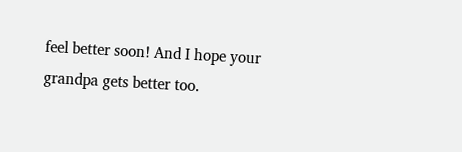feel better soon! And I hope your grandpa gets better too.